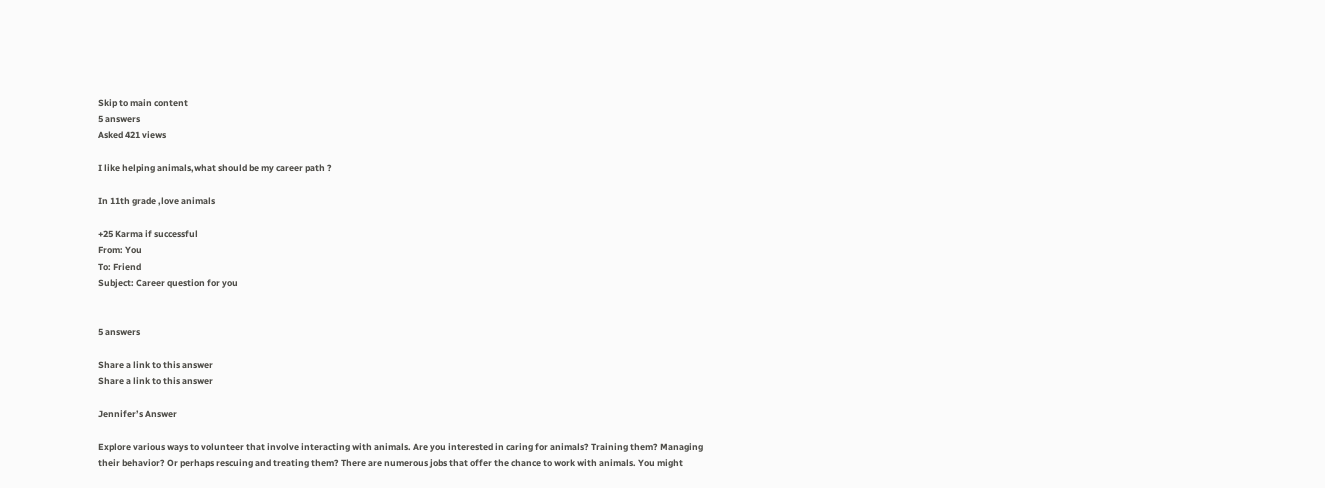Skip to main content
5 answers
Asked 421 views

I like helping animals,what should be my career path ?

In 11th grade ,love animals

+25 Karma if successful
From: You
To: Friend
Subject: Career question for you


5 answers

Share a link to this answer
Share a link to this answer

Jennifer’s Answer

Explore various ways to volunteer that involve interacting with animals. Are you interested in caring for animals? Training them? Managing their behavior? Or perhaps rescuing and treating them? There are numerous jobs that offer the chance to work with animals. You might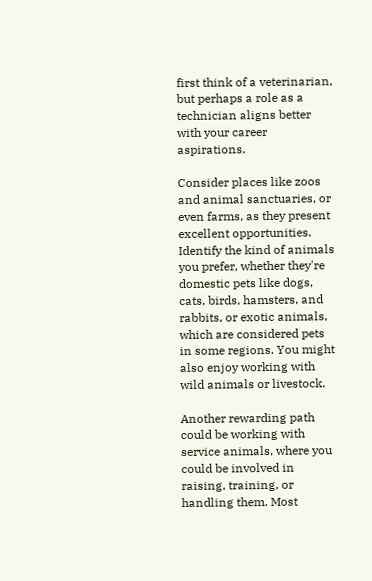first think of a veterinarian, but perhaps a role as a technician aligns better with your career aspirations.

Consider places like zoos and animal sanctuaries, or even farms, as they present excellent opportunities. Identify the kind of animals you prefer, whether they're domestic pets like dogs, cats, birds, hamsters, and rabbits, or exotic animals, which are considered pets in some regions. You might also enjoy working with wild animals or livestock.

Another rewarding path could be working with service animals, where you could be involved in raising, training, or handling them. Most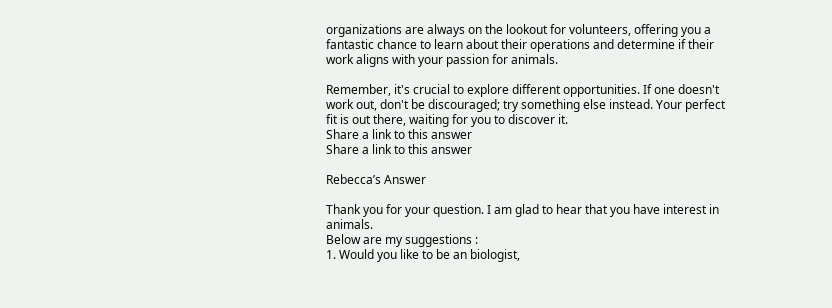organizations are always on the lookout for volunteers, offering you a fantastic chance to learn about their operations and determine if their work aligns with your passion for animals.

Remember, it's crucial to explore different opportunities. If one doesn't work out, don't be discouraged; try something else instead. Your perfect fit is out there, waiting for you to discover it.
Share a link to this answer
Share a link to this answer

Rebecca’s Answer

Thank you for your question. I am glad to hear that you have interest in animals.
Below are my suggestions :
1. Would you like to be an biologist,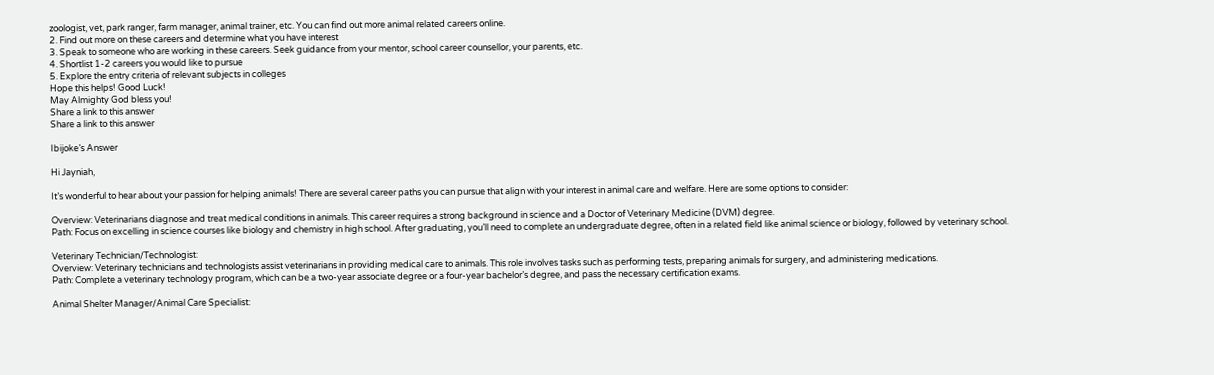zoologist, vet, park ranger, farm manager, animal trainer, etc. You can find out more animal related careers online.
2. Find out more on these careers and determine what you have interest
3. Speak to someone who are working in these careers. Seek guidance from your mentor, school career counsellor, your parents, etc.
4. Shortlist 1-2 careers you would like to pursue
5. Explore the entry criteria of relevant subjects in colleges
Hope this helps! Good Luck!
May Almighty God bless you!
Share a link to this answer
Share a link to this answer

Ibijoke’s Answer

Hi Jayniah,

It’s wonderful to hear about your passion for helping animals! There are several career paths you can pursue that align with your interest in animal care and welfare. Here are some options to consider:

Overview: Veterinarians diagnose and treat medical conditions in animals. This career requires a strong background in science and a Doctor of Veterinary Medicine (DVM) degree.
Path: Focus on excelling in science courses like biology and chemistry in high school. After graduating, you’ll need to complete an undergraduate degree, often in a related field like animal science or biology, followed by veterinary school.

Veterinary Technician/Technologist:
Overview: Veterinary technicians and technologists assist veterinarians in providing medical care to animals. This role involves tasks such as performing tests, preparing animals for surgery, and administering medications.
Path: Complete a veterinary technology program, which can be a two-year associate degree or a four-year bachelor’s degree, and pass the necessary certification exams.

Animal Shelter Manager/Animal Care Specialist: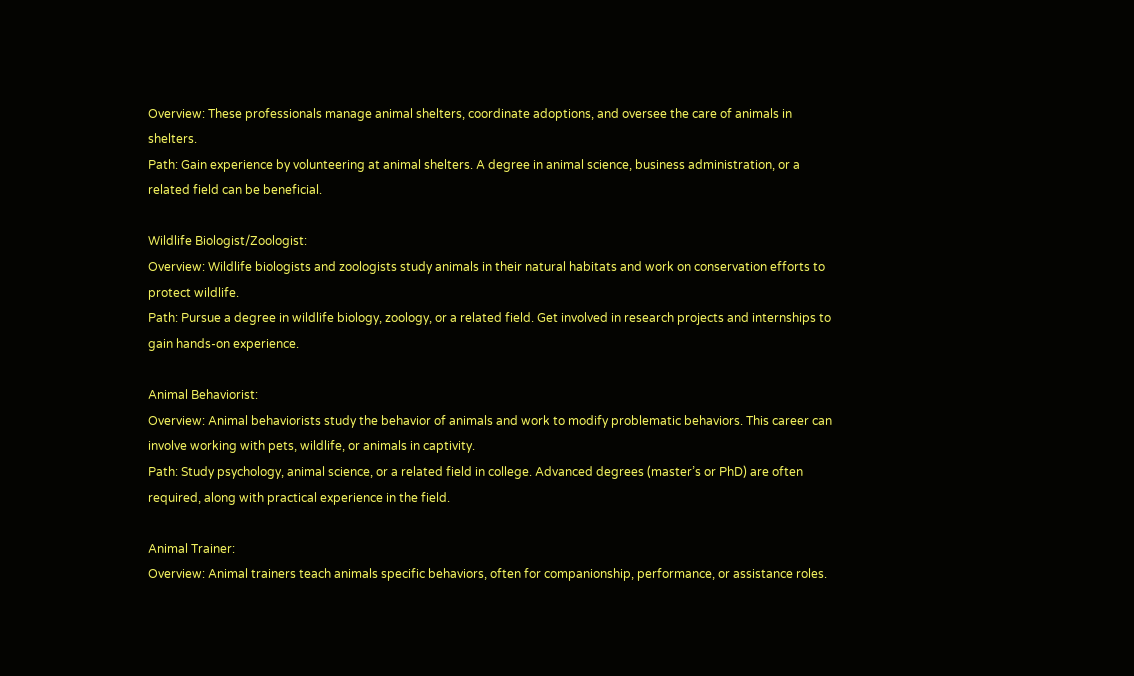Overview: These professionals manage animal shelters, coordinate adoptions, and oversee the care of animals in shelters.
Path: Gain experience by volunteering at animal shelters. A degree in animal science, business administration, or a related field can be beneficial.

Wildlife Biologist/Zoologist:
Overview: Wildlife biologists and zoologists study animals in their natural habitats and work on conservation efforts to protect wildlife.
Path: Pursue a degree in wildlife biology, zoology, or a related field. Get involved in research projects and internships to gain hands-on experience.

Animal Behaviorist:
Overview: Animal behaviorists study the behavior of animals and work to modify problematic behaviors. This career can involve working with pets, wildlife, or animals in captivity.
Path: Study psychology, animal science, or a related field in college. Advanced degrees (master’s or PhD) are often required, along with practical experience in the field.

Animal Trainer:
Overview: Animal trainers teach animals specific behaviors, often for companionship, performance, or assistance roles.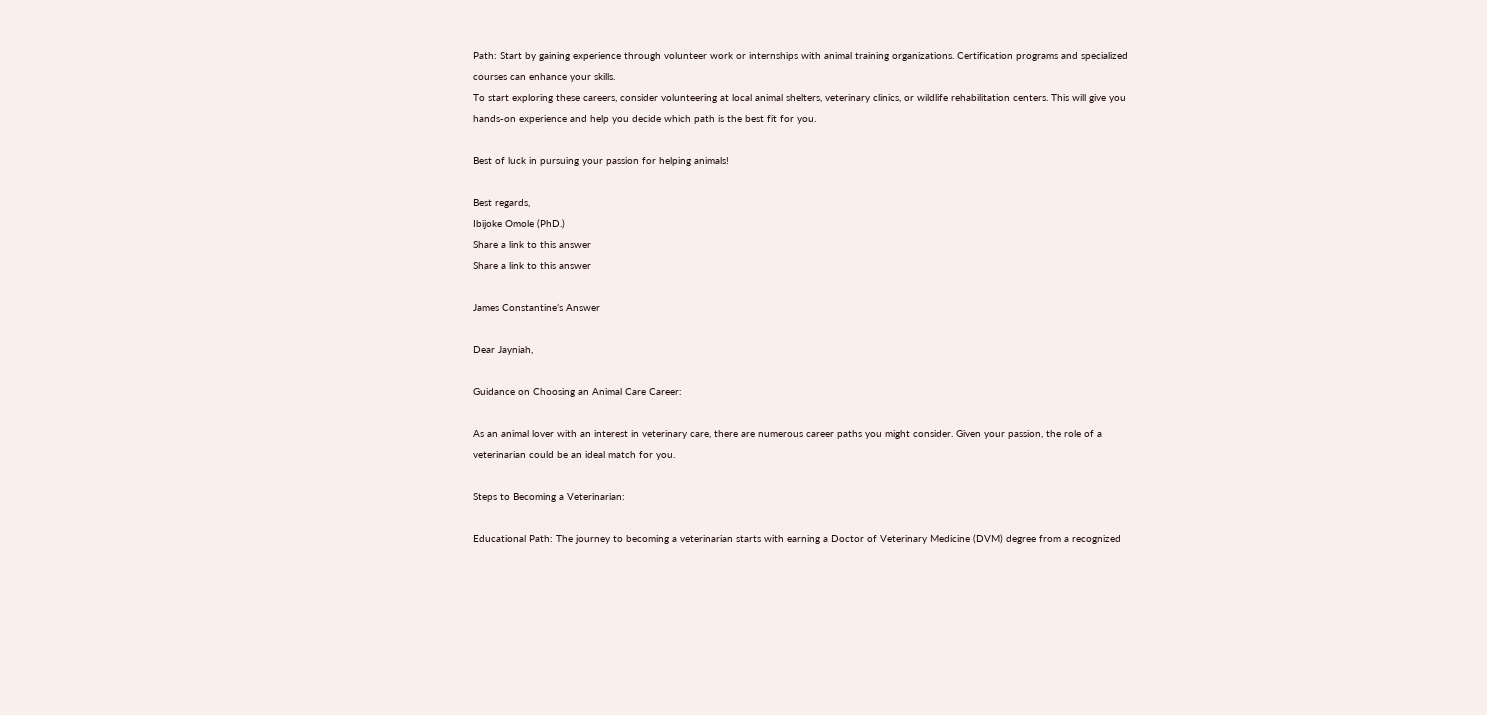Path: Start by gaining experience through volunteer work or internships with animal training organizations. Certification programs and specialized courses can enhance your skills.
To start exploring these careers, consider volunteering at local animal shelters, veterinary clinics, or wildlife rehabilitation centers. This will give you hands-on experience and help you decide which path is the best fit for you.

Best of luck in pursuing your passion for helping animals!

Best regards,
Ibijoke Omole (PhD.)
Share a link to this answer
Share a link to this answer

James Constantine’s Answer

Dear Jayniah,

Guidance on Choosing an Animal Care Career:

As an animal lover with an interest in veterinary care, there are numerous career paths you might consider. Given your passion, the role of a veterinarian could be an ideal match for you.

Steps to Becoming a Veterinarian:

Educational Path: The journey to becoming a veterinarian starts with earning a Doctor of Veterinary Medicine (DVM) degree from a recognized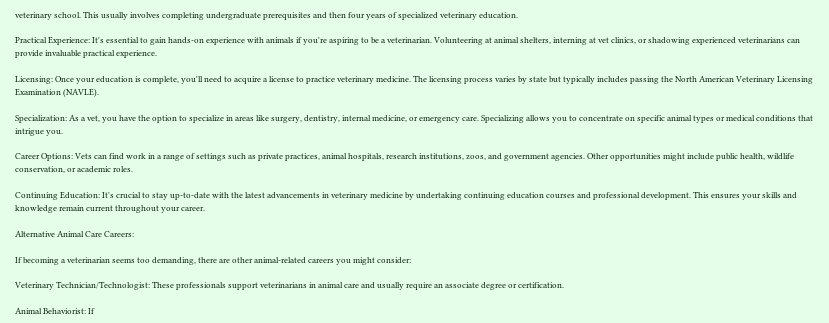veterinary school. This usually involves completing undergraduate prerequisites and then four years of specialized veterinary education.

Practical Experience: It's essential to gain hands-on experience with animals if you're aspiring to be a veterinarian. Volunteering at animal shelters, interning at vet clinics, or shadowing experienced veterinarians can provide invaluable practical experience.

Licensing: Once your education is complete, you'll need to acquire a license to practice veterinary medicine. The licensing process varies by state but typically includes passing the North American Veterinary Licensing Examination (NAVLE).

Specialization: As a vet, you have the option to specialize in areas like surgery, dentistry, internal medicine, or emergency care. Specializing allows you to concentrate on specific animal types or medical conditions that intrigue you.

Career Options: Vets can find work in a range of settings such as private practices, animal hospitals, research institutions, zoos, and government agencies. Other opportunities might include public health, wildlife conservation, or academic roles.

Continuing Education: It's crucial to stay up-to-date with the latest advancements in veterinary medicine by undertaking continuing education courses and professional development. This ensures your skills and knowledge remain current throughout your career.

Alternative Animal Care Careers:

If becoming a veterinarian seems too demanding, there are other animal-related careers you might consider:

Veterinary Technician/Technologist: These professionals support veterinarians in animal care and usually require an associate degree or certification.

Animal Behaviorist: If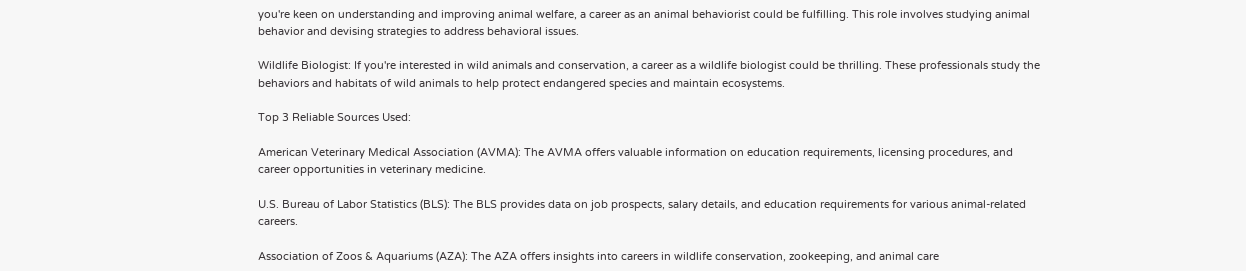you're keen on understanding and improving animal welfare, a career as an animal behaviorist could be fulfilling. This role involves studying animal behavior and devising strategies to address behavioral issues.

Wildlife Biologist: If you're interested in wild animals and conservation, a career as a wildlife biologist could be thrilling. These professionals study the behaviors and habitats of wild animals to help protect endangered species and maintain ecosystems.

Top 3 Reliable Sources Used:

American Veterinary Medical Association (AVMA): The AVMA offers valuable information on education requirements, licensing procedures, and career opportunities in veterinary medicine.

U.S. Bureau of Labor Statistics (BLS): The BLS provides data on job prospects, salary details, and education requirements for various animal-related careers.

Association of Zoos & Aquariums (AZA): The AZA offers insights into careers in wildlife conservation, zookeeping, and animal care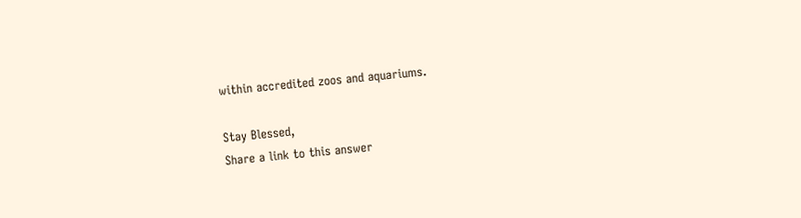within accredited zoos and aquariums.

Stay Blessed,
Share a link to this answer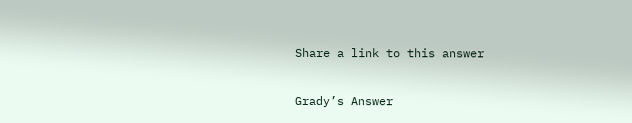Share a link to this answer

Grady’s Answer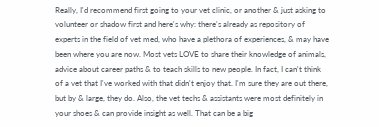Really, I'd recommend first going to your vet clinic, or another & just asking to volunteer or shadow first and here's why: there's already as repository of experts in the field of vet med, who have a plethora of experiences, & may have been where you are now. Most vets LOVE to share their knowledge of animals, advice about career paths & to teach skills to new people. In fact, I can't think of a vet that I've worked with that didn't enjoy that. I'm sure they are out there, but by & large, they do. Also, the vet techs & assistants were most definitely in your shoes & can provide insight as well. That can be a big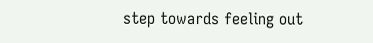step towards feeling out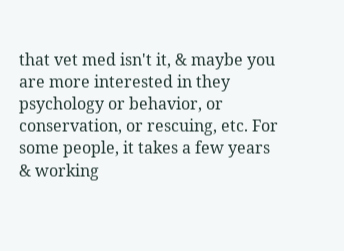that vet med isn't it, & maybe you are more interested in they psychology or behavior, or conservation, or rescuing, etc. For some people, it takes a few years & working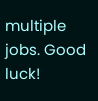multiple jobs. Good luck!